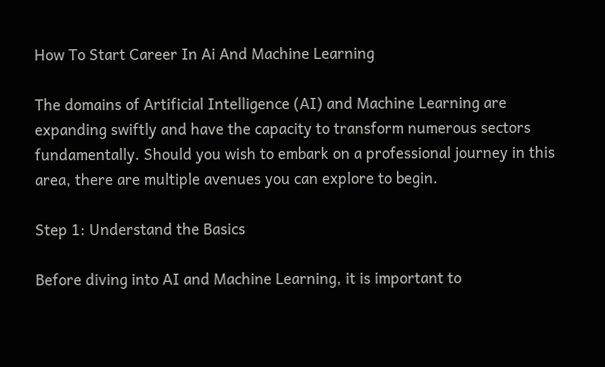How To Start Career In Ai And Machine Learning

The domains of Artificial Intelligence (AI) and Machine Learning are expanding swiftly and have the capacity to transform numerous sectors fundamentally. Should you wish to embark on a professional journey in this area, there are multiple avenues you can explore to begin.

Step 1: Understand the Basics

Before diving into AI and Machine Learning, it is important to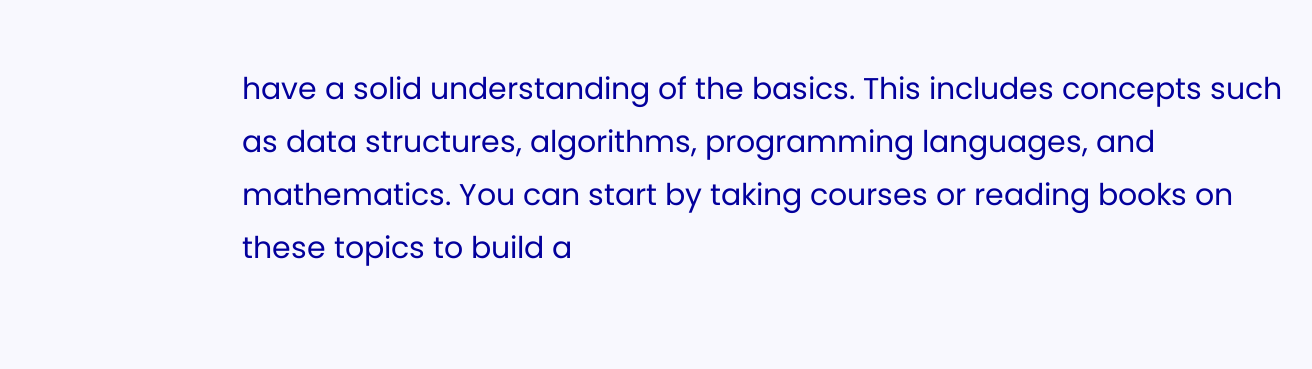have a solid understanding of the basics. This includes concepts such as data structures, algorithms, programming languages, and mathematics. You can start by taking courses or reading books on these topics to build a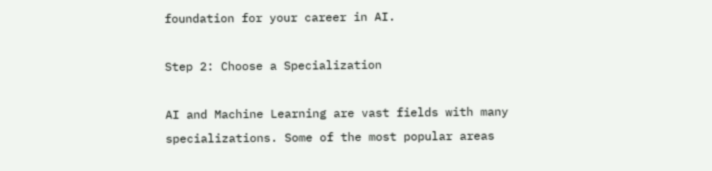foundation for your career in AI.

Step 2: Choose a Specialization

AI and Machine Learning are vast fields with many specializations. Some of the most popular areas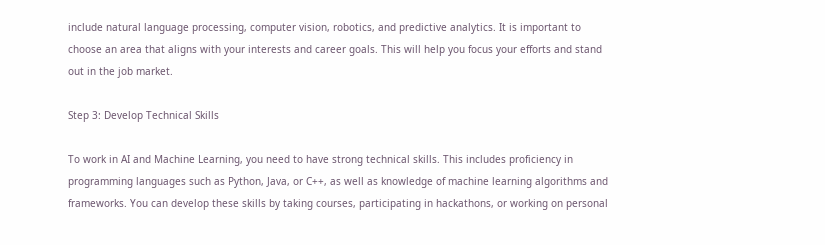include natural language processing, computer vision, robotics, and predictive analytics. It is important to choose an area that aligns with your interests and career goals. This will help you focus your efforts and stand out in the job market.

Step 3: Develop Technical Skills

To work in AI and Machine Learning, you need to have strong technical skills. This includes proficiency in programming languages such as Python, Java, or C++, as well as knowledge of machine learning algorithms and frameworks. You can develop these skills by taking courses, participating in hackathons, or working on personal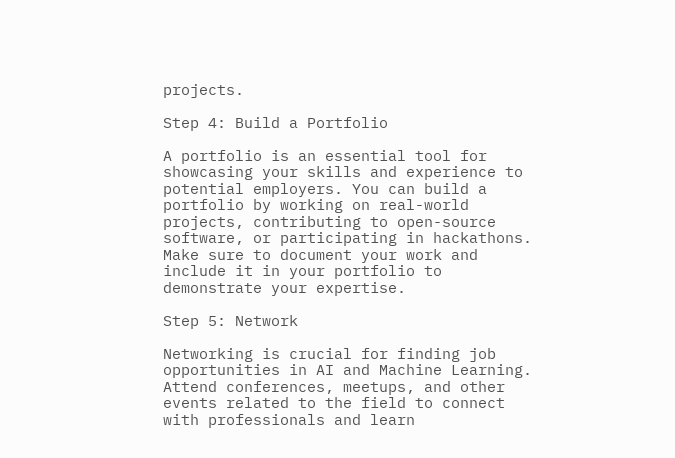projects.

Step 4: Build a Portfolio

A portfolio is an essential tool for showcasing your skills and experience to potential employers. You can build a portfolio by working on real-world projects, contributing to open-source software, or participating in hackathons. Make sure to document your work and include it in your portfolio to demonstrate your expertise.

Step 5: Network

Networking is crucial for finding job opportunities in AI and Machine Learning. Attend conferences, meetups, and other events related to the field to connect with professionals and learn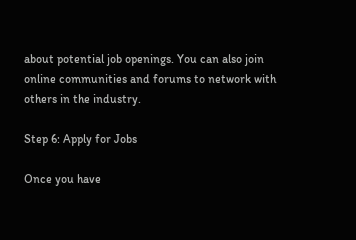about potential job openings. You can also join online communities and forums to network with others in the industry.

Step 6: Apply for Jobs

Once you have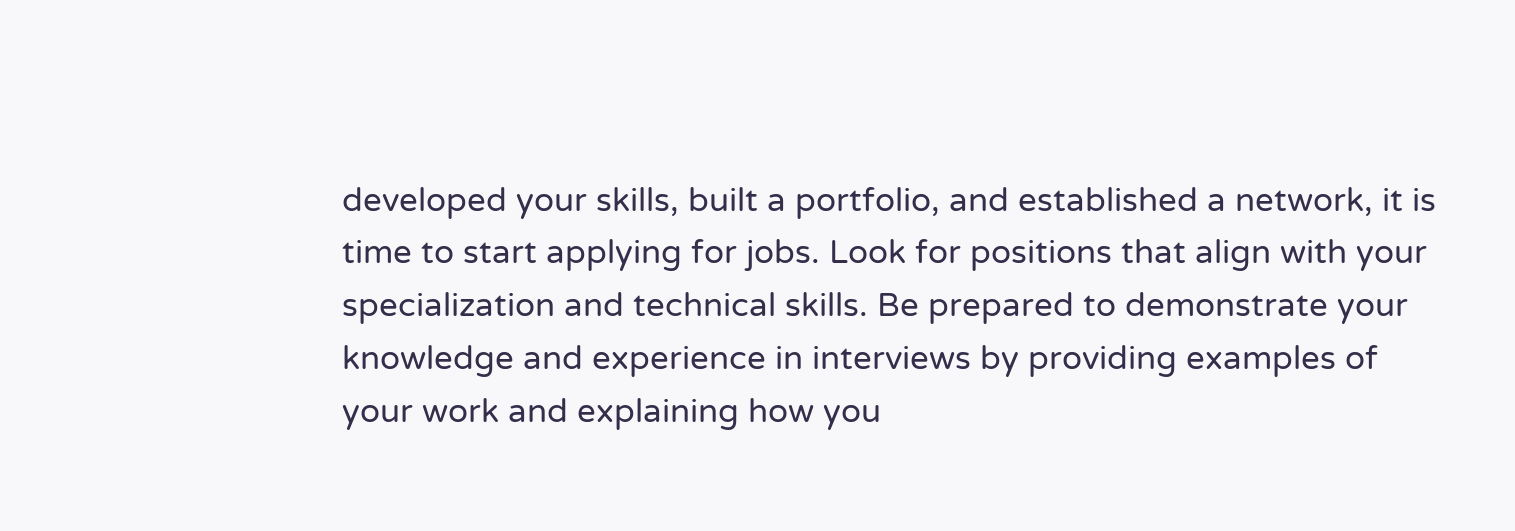developed your skills, built a portfolio, and established a network, it is time to start applying for jobs. Look for positions that align with your specialization and technical skills. Be prepared to demonstrate your knowledge and experience in interviews by providing examples of your work and explaining how you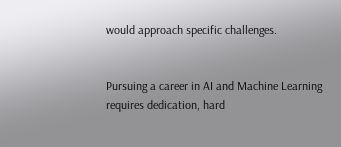would approach specific challenges.


Pursuing a career in AI and Machine Learning requires dedication, hard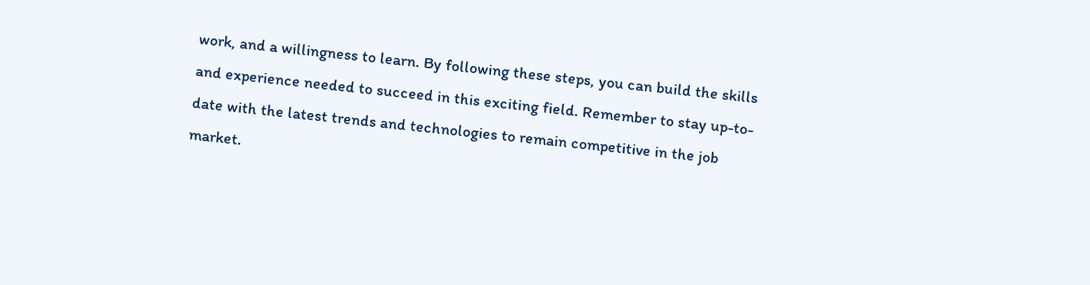work, and a willingness to learn. By following these steps, you can build the skills and experience needed to succeed in this exciting field. Remember to stay up-to-date with the latest trends and technologies to remain competitive in the job market.